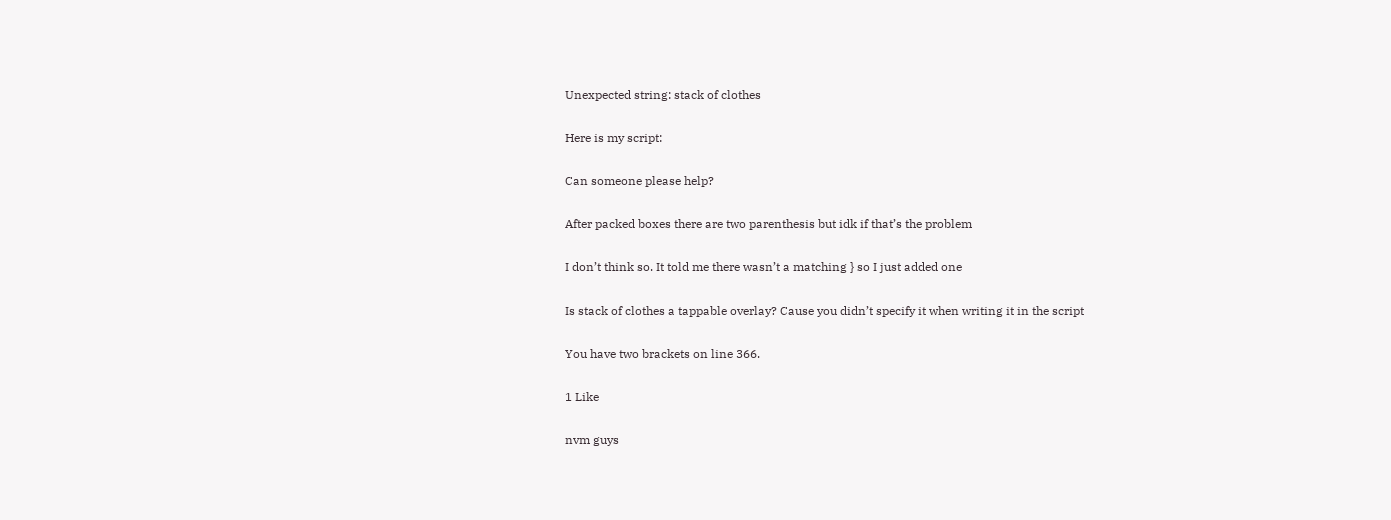Unexpected string: stack of clothes

Here is my script:

Can someone please help?

After packed boxes there are two parenthesis but idk if that’s the problem

I don’t think so. It told me there wasn’t a matching } so I just added one

Is stack of clothes a tappable overlay? Cause you didn’t specify it when writing it in the script

You have two brackets on line 366.

1 Like

nvm guys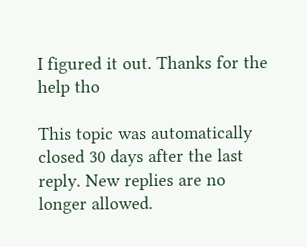I figured it out. Thanks for the help tho

This topic was automatically closed 30 days after the last reply. New replies are no longer allowed.